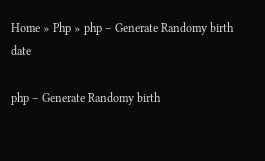Home » Php » php – Generate Randomy birth date

php – Generate Randomy birth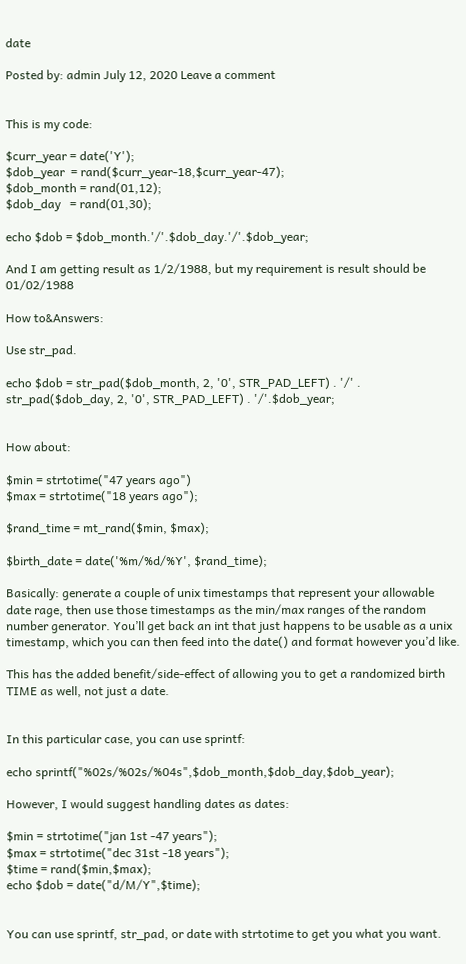date

Posted by: admin July 12, 2020 Leave a comment


This is my code:

$curr_year = date('Y');
$dob_year  = rand($curr_year-18,$curr_year-47);
$dob_month = rand(01,12);
$dob_day   = rand(01,30);

echo $dob = $dob_month.'/'.$dob_day.'/'.$dob_year;

And I am getting result as 1/2/1988, but my requirement is result should be 01/02/1988

How to&Answers:

Use str_pad.

echo $dob = str_pad($dob_month, 2, '0', STR_PAD_LEFT) . '/' . str_pad($dob_day, 2, '0', STR_PAD_LEFT) . '/'.$dob_year;


How about:

$min = strtotime("47 years ago")
$max = strtotime("18 years ago");

$rand_time = mt_rand($min, $max);

$birth_date = date('%m/%d/%Y', $rand_time);

Basically: generate a couple of unix timestamps that represent your allowable date rage, then use those timestamps as the min/max ranges of the random number generator. You’ll get back an int that just happens to be usable as a unix timestamp, which you can then feed into the date() and format however you’d like.

This has the added benefit/side-effect of allowing you to get a randomized birth TIME as well, not just a date.


In this particular case, you can use sprintf:

echo sprintf("%02s/%02s/%04s",$dob_month,$dob_day,$dob_year);

However, I would suggest handling dates as dates:

$min = strtotime("jan 1st -47 years");
$max = strtotime("dec 31st -18 years");
$time = rand($min,$max);
echo $dob = date("d/M/Y",$time);


You can use sprintf, str_pad, or date with strtotime to get you what you want.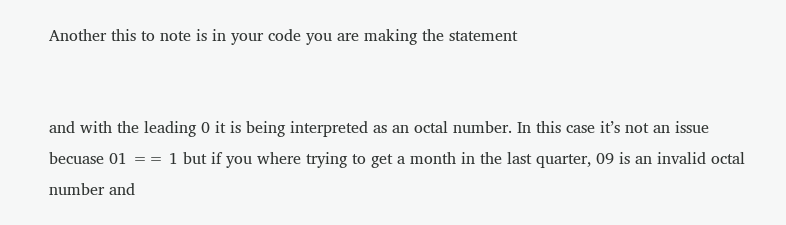Another this to note is in your code you are making the statement


and with the leading 0 it is being interpreted as an octal number. In this case it’s not an issue becuase 01 == 1 but if you where trying to get a month in the last quarter, 09 is an invalid octal number and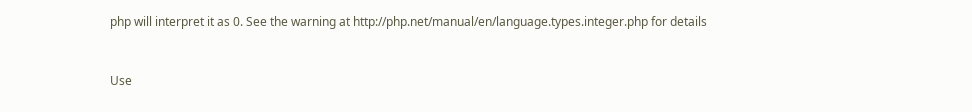php will interpret it as 0. See the warning at http://php.net/manual/en/language.types.integer.php for details


Use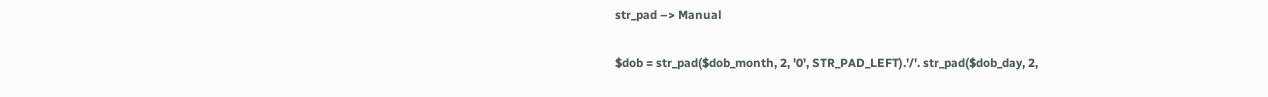str_pad –> Manual

$dob = str_pad($dob_month, 2, '0', STR_PAD_LEFT).'/'. str_pad($dob_day, 2,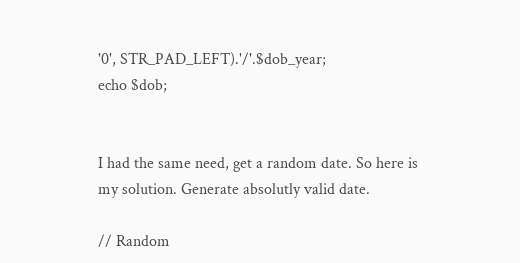'0', STR_PAD_LEFT).'/'.$dob_year;
echo $dob;


I had the same need, get a random date. So here is my solution. Generate absolutly valid date.

// Random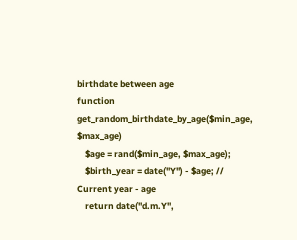birthdate between age
function get_random_birthdate_by_age($min_age, $max_age)
    $age = rand($min_age, $max_age);
    $birth_year = date("Y") - $age; // Current year - age
    return date("d.m.Y",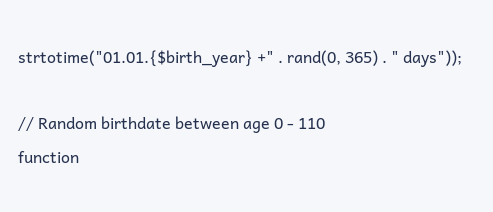strtotime("01.01.{$birth_year} +" . rand(0, 365) . " days"));

// Random birthdate between age 0 - 110
function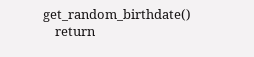get_random_birthdate()
    return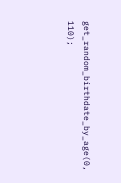get_random_birthdate_by_age(0, 110);